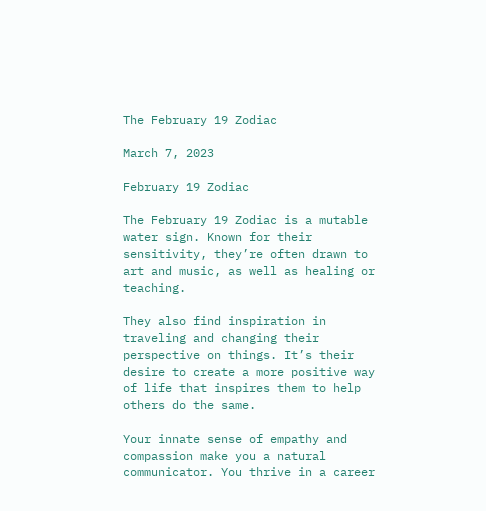The February 19 Zodiac

March 7, 2023

February 19 Zodiac

The February 19 Zodiac is a mutable water sign. Known for their sensitivity, they’re often drawn to art and music, as well as healing or teaching.

They also find inspiration in traveling and changing their perspective on things. It’s their desire to create a more positive way of life that inspires them to help others do the same.

Your innate sense of empathy and compassion make you a natural communicator. You thrive in a career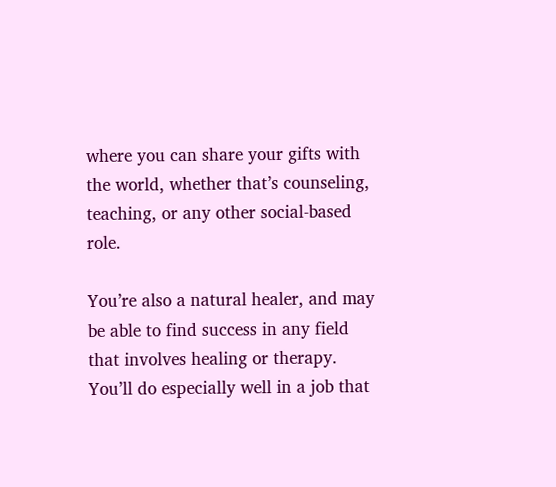where you can share your gifts with the world, whether that’s counseling, teaching, or any other social-based role.

You’re also a natural healer, and may be able to find success in any field that involves healing or therapy. You’ll do especially well in a job that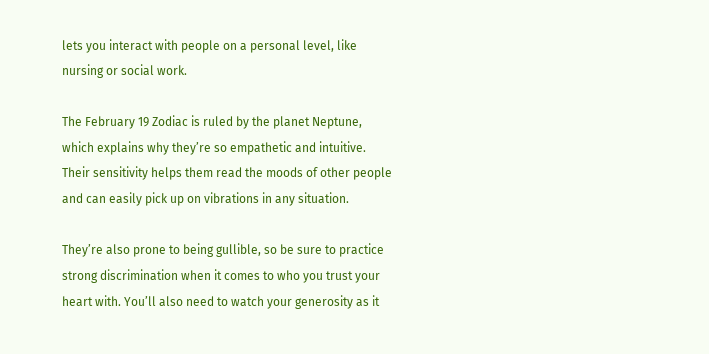lets you interact with people on a personal level, like nursing or social work.

The February 19 Zodiac is ruled by the planet Neptune, which explains why they’re so empathetic and intuitive. Their sensitivity helps them read the moods of other people and can easily pick up on vibrations in any situation.

They’re also prone to being gullible, so be sure to practice strong discrimination when it comes to who you trust your heart with. You’ll also need to watch your generosity as it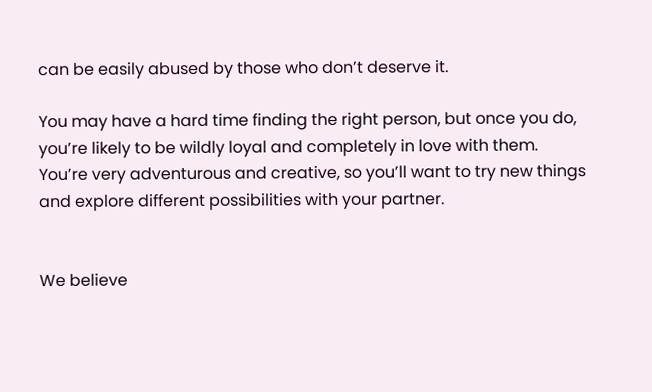can be easily abused by those who don’t deserve it.

You may have a hard time finding the right person, but once you do, you’re likely to be wildly loyal and completely in love with them. You’re very adventurous and creative, so you’ll want to try new things and explore different possibilities with your partner.


We believe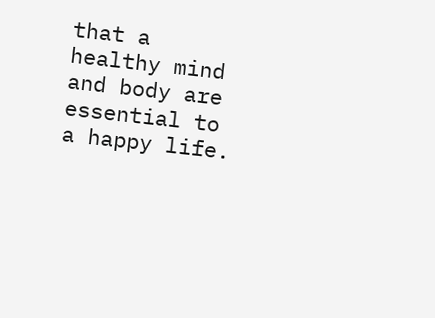that a healthy mind and body are essential to a happy life.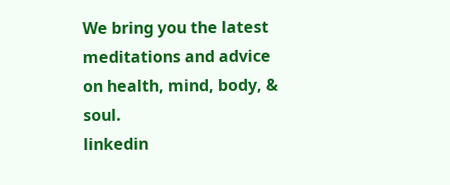We bring you the latest meditations and advice on health, mind, body, & soul.
linkedin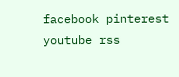facebook pinterest youtube rss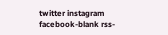twitter instagram facebook-blank rss-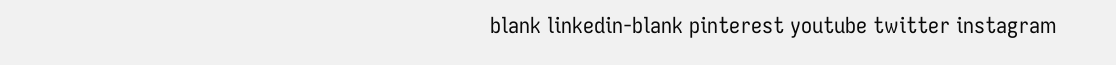blank linkedin-blank pinterest youtube twitter instagram